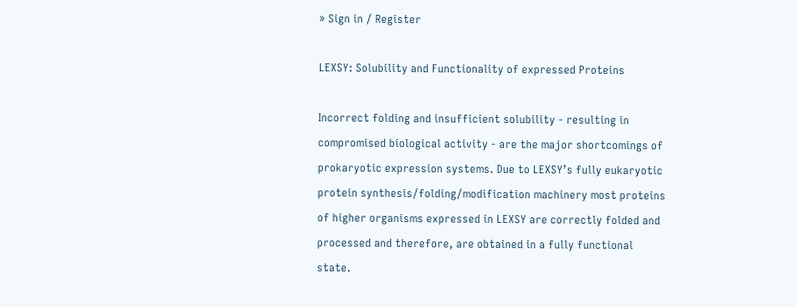» Sign in / Register

LEXSY: Solubility and Functionality of expressed Proteins

Incorrect folding and insufficient solubility - resulting in compromised biological activity - are the major shortcomings of prokaryotic expression systems. Due to LEXSY’s fully eukaryotic protein synthesis/folding/modification machinery most proteins of higher organisms expressed in LEXSY are correctly folded and processed and therefore, are obtained in a fully functional state.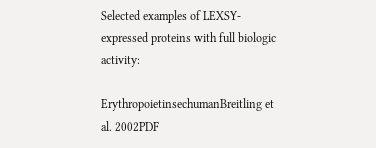Selected examples of LEXSY-expressed proteins with full biologic activity:

ErythropoietinsechumanBreitling et al. 2002PDF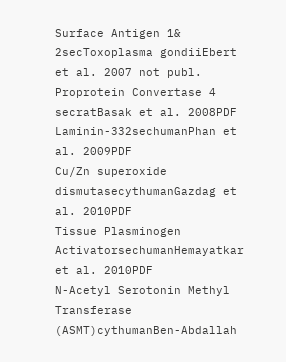Surface Antigen 1& 2secToxoplasma gondiiEbert et al. 2007 not publ.
Proprotein Convertase 4 secratBasak et al. 2008PDF
Laminin-332sechumanPhan et al. 2009PDF
Cu/Zn superoxide dismutasecythumanGazdag et al. 2010PDF
Tissue Plasminogen ActivatorsechumanHemayatkar et al. 2010PDF
N-Acetyl Serotonin Methyl Transferase (ASMT)cythumanBen-Abdallah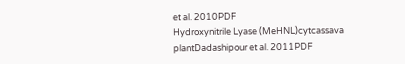et al. 2010PDF
Hydroxynitrile Lyase (MeHNL)cytcassava plantDadashipour et al. 2011PDF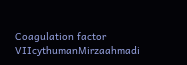Coagulation factor VIIcythumanMirzaahmadi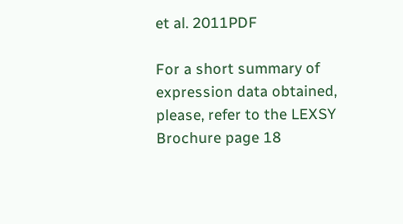et al. 2011PDF

For a short summary of expression data obtained, please, refer to the LEXSY Brochure page 18